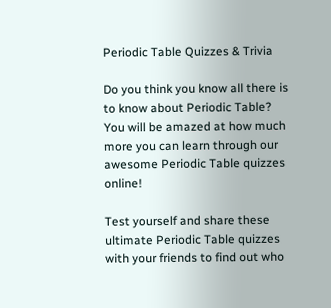Periodic Table Quizzes & Trivia

Do you think you know all there is to know about Periodic Table? You will be amazed at how much more you can learn through our awesome Periodic Table quizzes online!

Test yourself and share these ultimate Periodic Table quizzes with your friends to find out who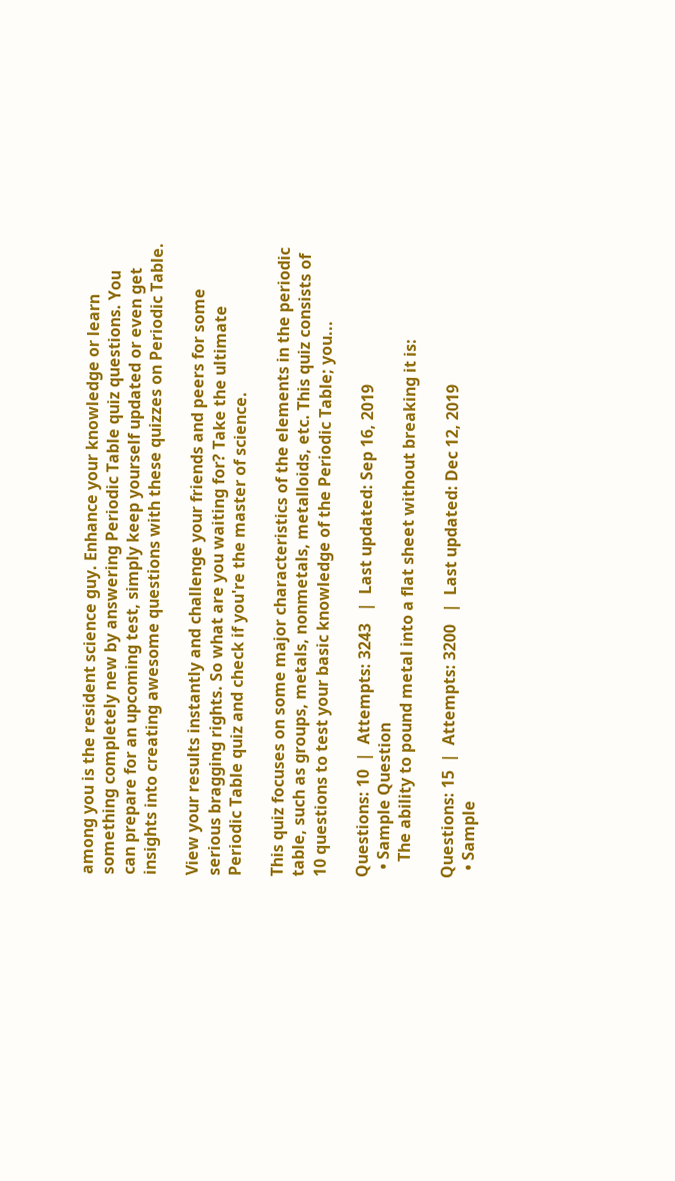among you is the resident science guy. Enhance your knowledge or learn something completely new by answering Periodic Table quiz questions. You can prepare for an upcoming test, simply keep yourself updated or even get insights into creating awesome questions with these quizzes on Periodic Table.

View your results instantly and challenge your friends and peers for some serious bragging rights. So what are you waiting for? Take the ultimate Periodic Table quiz and check if you're the master of science.

This quiz focuses on some major characteristics of the elements in the periodic table, such as groups, metals, nonmetals, metalloids, etc. This quiz consists of 10 questions to test your basic knowledge of the Periodic Table; you...

Questions: 10  |  Attempts: 3243   |  Last updated: Sep 16, 2019
  • Sample Question
    The ability to pound metal into a flat sheet without breaking it is:

Questions: 15  |  Attempts: 3200   |  Last updated: Dec 12, 2019
  • Sample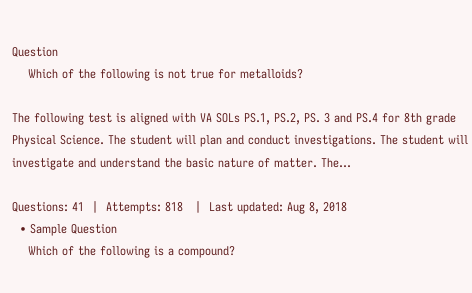Question
    Which of the following is not true for metalloids?

The following test is aligned with VA SOLs PS.1, PS.2, PS. 3 and PS.4 for 8th grade Physical Science. The student will plan and conduct investigations. The student will investigate and understand the basic nature of matter. The...

Questions: 41  |  Attempts: 818   |  Last updated: Aug 8, 2018
  • Sample Question
    Which of the following is a compound?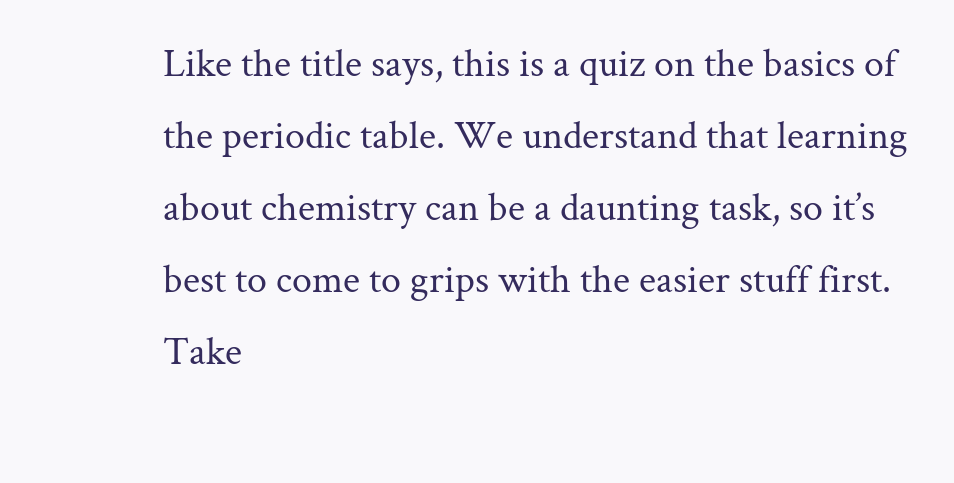Like the title says, this is a quiz on the basics of the periodic table. We understand that learning about chemistry can be a daunting task, so it’s best to come to grips with the easier stuff first. Take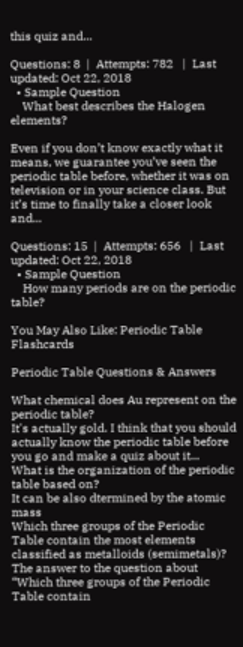this quiz and...

Questions: 8  |  Attempts: 782   |  Last updated: Oct 22, 2018
  • Sample Question
    What best describes the Halogen elements?

Even if you don’t know exactly what it means, we guarantee you’ve seen the periodic table before, whether it was on television or in your science class. But it’s time to finally take a closer look and...

Questions: 15  |  Attempts: 656   |  Last updated: Oct 22, 2018
  • Sample Question
    How many periods are on the periodic table?

You May Also Like: Periodic Table Flashcards

Periodic Table Questions & Answers

What chemical does Au represent on the periodic table?
It's actually gold. I think that you should actually know the periodic table before you go and make a quiz about it...
What is the organization of the periodic table based on?
It can be also dtermined by the atomic mass
Which three groups of the Periodic Table contain the most elements classified as metalloids (semimetals)?
The answer to the question about “Which three groups of the Periodic Table contain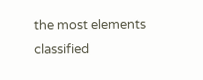the most elements classified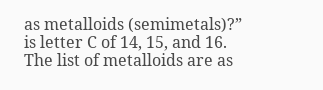as metalloids (semimetals)?” is letter C of 14, 15, and 16. The list of metalloids are as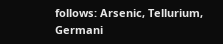follows: Arsenic, Tellurium, Germani